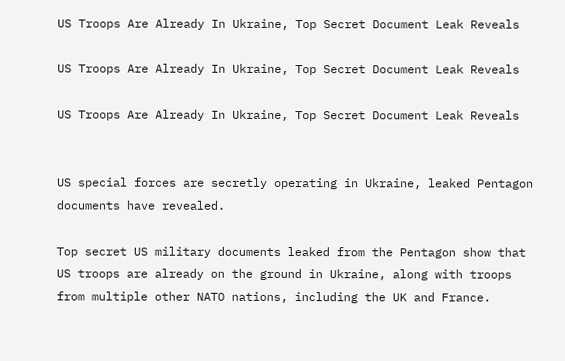US Troops Are Already In Ukraine, Top Secret Document Leak Reveals

US Troops Are Already In Ukraine, Top Secret Document Leak Reveals

US Troops Are Already In Ukraine, Top Secret Document Leak Reveals


US special forces are secretly operating in Ukraine, leaked Pentagon documents have revealed.

Top secret US military documents leaked from the Pentagon show that US troops are already on the ground in Ukraine, along with troops from multiple other NATO nations, including the UK and France.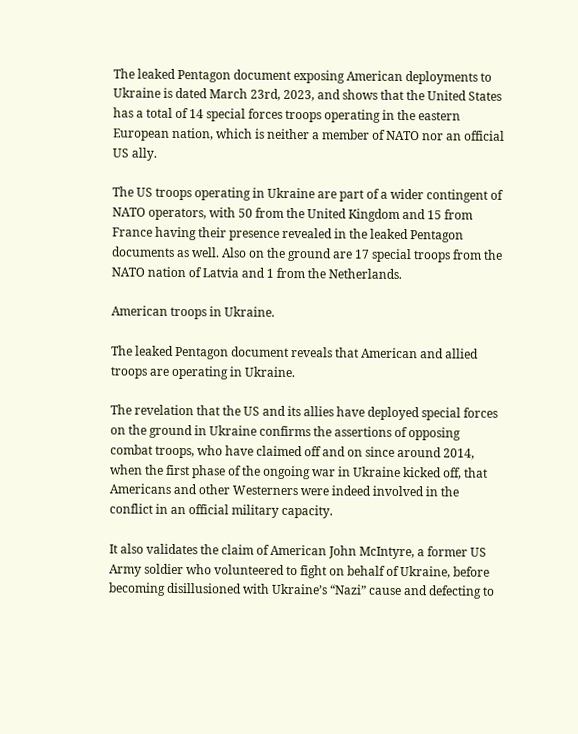The leaked Pentagon document exposing American deployments to Ukraine is dated March 23rd, 2023, and shows that the United States has a total of 14 special forces troops operating in the eastern European nation, which is neither a member of NATO nor an official US ally.

The US troops operating in Ukraine are part of a wider contingent of NATO operators, with 50 from the United Kingdom and 15 from France having their presence revealed in the leaked Pentagon documents as well. Also on the ground are 17 special troops from the NATO nation of Latvia and 1 from the Netherlands.

American troops in Ukraine.

The leaked Pentagon document reveals that American and allied troops are operating in Ukraine.

The revelation that the US and its allies have deployed special forces on the ground in Ukraine confirms the assertions of opposing combat troops, who have claimed off and on since around 2014, when the first phase of the ongoing war in Ukraine kicked off, that Americans and other Westerners were indeed involved in the conflict in an official military capacity.

It also validates the claim of American John McIntyre, a former US Army soldier who volunteered to fight on behalf of Ukraine, before becoming disillusioned with Ukraine’s “Nazi” cause and defecting to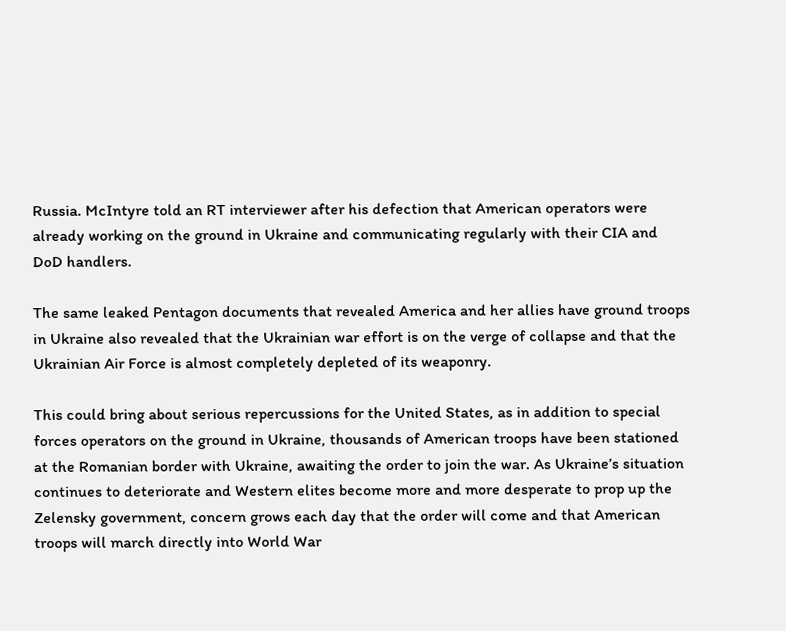Russia. McIntyre told an RT interviewer after his defection that American operators were already working on the ground in Ukraine and communicating regularly with their CIA and DoD handlers.

The same leaked Pentagon documents that revealed America and her allies have ground troops in Ukraine also revealed that the Ukrainian war effort is on the verge of collapse and that the Ukrainian Air Force is almost completely depleted of its weaponry.

This could bring about serious repercussions for the United States, as in addition to special forces operators on the ground in Ukraine, thousands of American troops have been stationed at the Romanian border with Ukraine, awaiting the order to join the war. As Ukraine’s situation continues to deteriorate and Western elites become more and more desperate to prop up the Zelensky government, concern grows each day that the order will come and that American troops will march directly into World War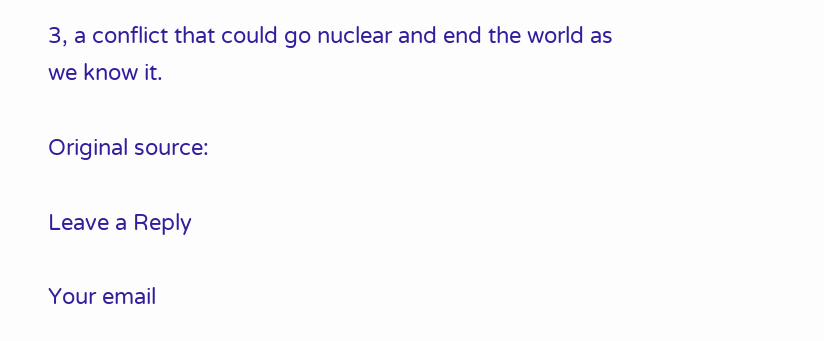3, a conflict that could go nuclear and end the world as we know it.

Original source:

Leave a Reply

Your email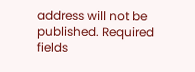address will not be published. Required fields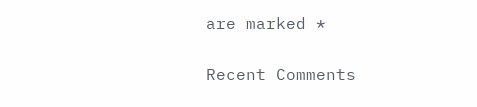are marked *

Recent Comments